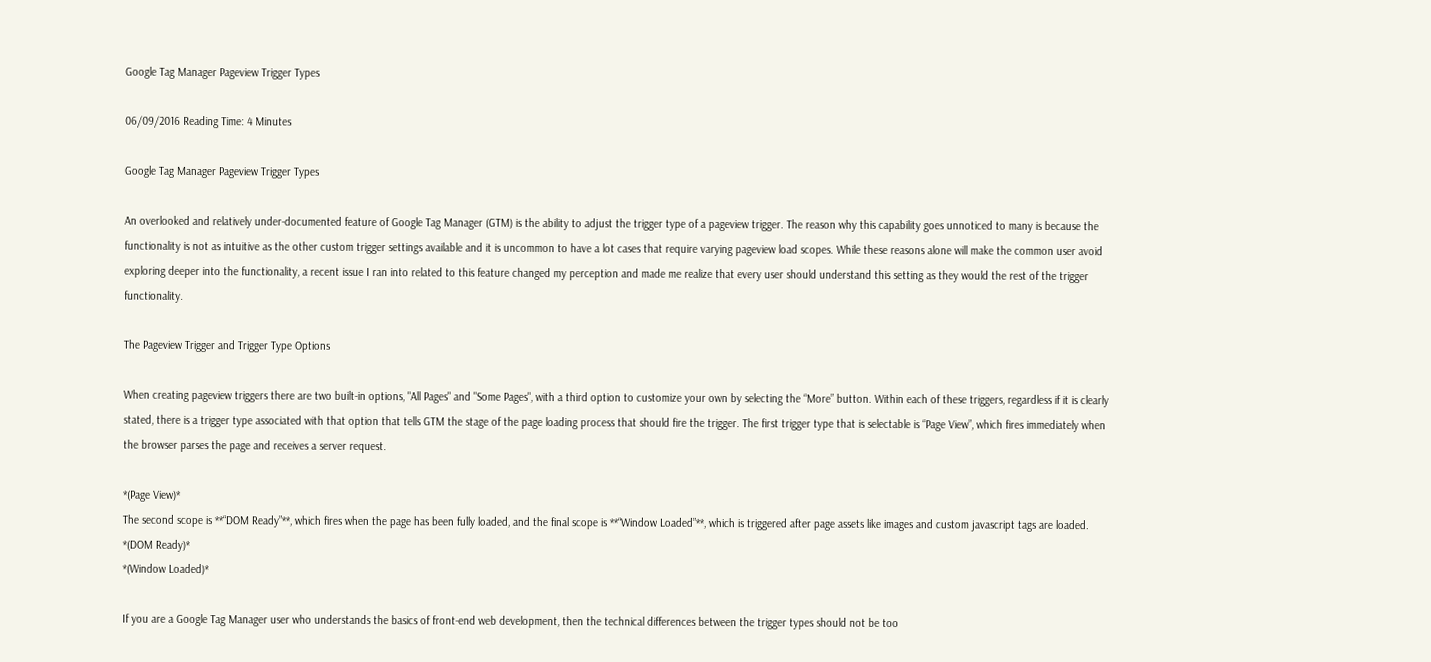Google Tag Manager Pageview Trigger Types

06/09/2016 Reading Time: 4 Minutes

Google Tag Manager Pageview Trigger Types

An overlooked and relatively under-documented feature of Google Tag Manager (GTM) is the ability to adjust the trigger type of a pageview trigger. The reason why this capability goes unnoticed to many is because the functionality is not as intuitive as the other custom trigger settings available and it is uncommon to have a lot cases that require varying pageview load scopes. While these reasons alone will make the common user avoid exploring deeper into the functionality, a recent issue I ran into related to this feature changed my perception and made me realize that every user should understand this setting as they would the rest of the trigger functionality.

The Pageview Trigger and Trigger Type Options

When creating pageview triggers there are two built-in options, "All Pages" and "Some Pages", with a third option to customize your own by selecting the “More” button. Within each of these triggers, regardless if it is clearly stated, there is a trigger type associated with that option that tells GTM the stage of the page loading process that should fire the trigger. The first trigger type that is selectable is “Page View”, which fires immediately when the browser parses the page and receives a server request.

*(Page View)*
The second scope is **“DOM Ready”**, which fires when the page has been fully loaded, and the final scope is **“Window Loaded”**, which is triggered after page assets like images and custom javascript tags are loaded.
*(DOM Ready)*
*(Window Loaded)*

If you are a Google Tag Manager user who understands the basics of front-end web development, then the technical differences between the trigger types should not be too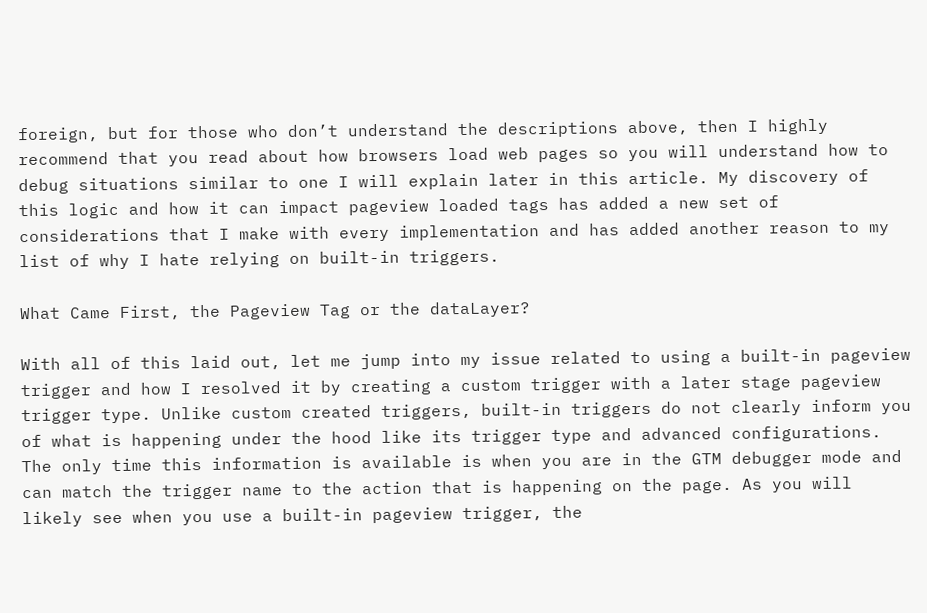foreign, but for those who don’t understand the descriptions above, then I highly recommend that you read about how browsers load web pages so you will understand how to debug situations similar to one I will explain later in this article. My discovery of this logic and how it can impact pageview loaded tags has added a new set of considerations that I make with every implementation and has added another reason to my list of why I hate relying on built-in triggers.

What Came First, the Pageview Tag or the dataLayer?

With all of this laid out, let me jump into my issue related to using a built-in pageview trigger and how I resolved it by creating a custom trigger with a later stage pageview trigger type. Unlike custom created triggers, built-in triggers do not clearly inform you of what is happening under the hood like its trigger type and advanced configurations. The only time this information is available is when you are in the GTM debugger mode and can match the trigger name to the action that is happening on the page. As you will likely see when you use a built-in pageview trigger, the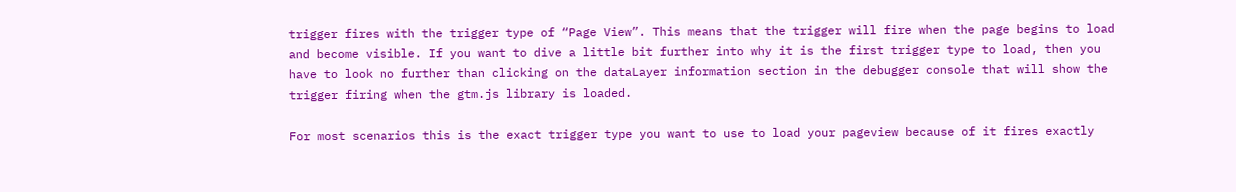trigger fires with the trigger type of “Page View”. This means that the trigger will fire when the page begins to load and become visible. If you want to dive a little bit further into why it is the first trigger type to load, then you have to look no further than clicking on the dataLayer information section in the debugger console that will show the trigger firing when the gtm.js library is loaded.

For most scenarios this is the exact trigger type you want to use to load your pageview because of it fires exactly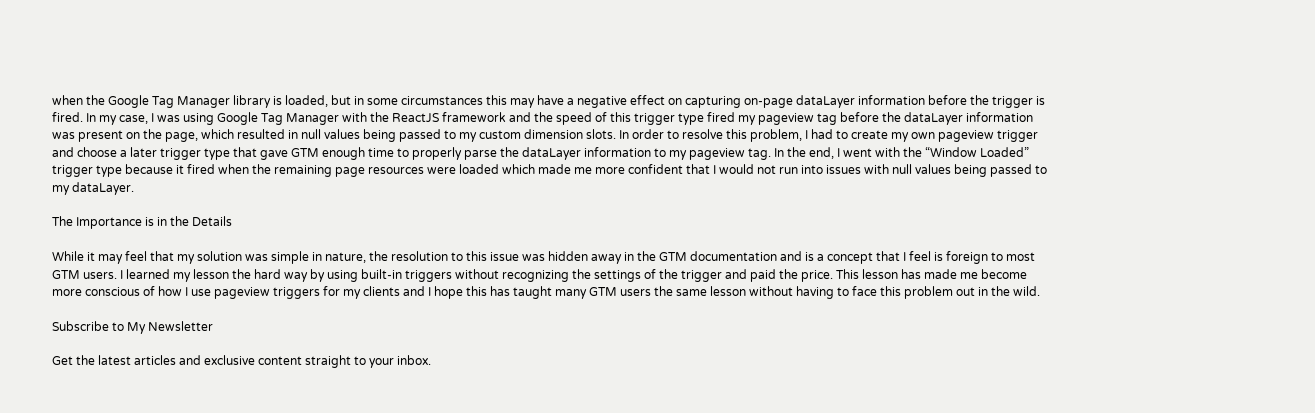when the Google Tag Manager library is loaded, but in some circumstances this may have a negative effect on capturing on-page dataLayer information before the trigger is fired. In my case, I was using Google Tag Manager with the ReactJS framework and the speed of this trigger type fired my pageview tag before the dataLayer information was present on the page, which resulted in null values being passed to my custom dimension slots. In order to resolve this problem, I had to create my own pageview trigger and choose a later trigger type that gave GTM enough time to properly parse the dataLayer information to my pageview tag. In the end, I went with the “Window Loaded” trigger type because it fired when the remaining page resources were loaded which made me more confident that I would not run into issues with null values being passed to my dataLayer.

The Importance is in the Details

While it may feel that my solution was simple in nature, the resolution to this issue was hidden away in the GTM documentation and is a concept that I feel is foreign to most GTM users. I learned my lesson the hard way by using built-in triggers without recognizing the settings of the trigger and paid the price. This lesson has made me become more conscious of how I use pageview triggers for my clients and I hope this has taught many GTM users the same lesson without having to face this problem out in the wild.

Subscribe to My Newsletter

Get the latest articles and exclusive content straight to your inbox.